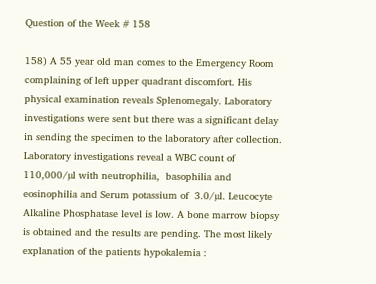Question of the Week # 158

158) A 55 year old man comes to the Emergency Room complaining of left upper quadrant discomfort. His physical examination reveals Splenomegaly. Laboratory investigations were sent but there was a significant delay in sending the specimen to the laboratory after collection. Laboratory investigations reveal a WBC count of 110,000/µl with neutrophilia,  basophilia and eosinophilia and Serum potassium of  3.0/µl. Leucocyte Alkaline Phosphatase level is low. A bone marrow biopsy is obtained and the results are pending. The most likely explanation of the patients hypokalemia :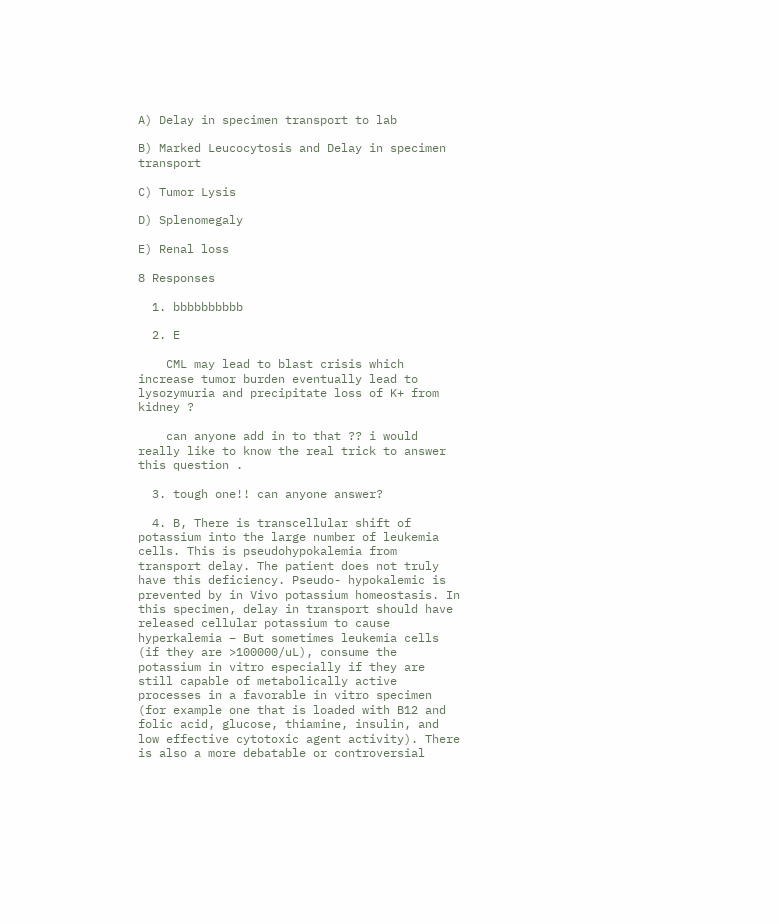A) Delay in specimen transport to lab

B) Marked Leucocytosis and Delay in specimen transport

C) Tumor Lysis

D) Splenomegaly

E) Renal loss

8 Responses

  1. bbbbbbbbbb

  2. E

    CML may lead to blast crisis which increase tumor burden eventually lead to lysozymuria and precipitate loss of K+ from kidney ?

    can anyone add in to that ?? i would really like to know the real trick to answer this question .

  3. tough one!! can anyone answer?

  4. B, There is transcellular shift of potassium into the large number of leukemia cells. This is pseudohypokalemia from transport delay. The patient does not truly have this deficiency. Pseudo- hypokalemic is prevented by in Vivo potassium homeostasis. In this specimen, delay in transport should have released cellular potassium to cause hyperkalemia – But sometimes leukemia cells (if they are >100000/uL), consume the potassium in vitro especially if they are still capable of metabolically active processes in a favorable in vitro specimen (for example one that is loaded with B12 and folic acid, glucose, thiamine, insulin, and low effective cytotoxic agent activity). There is also a more debatable or controversial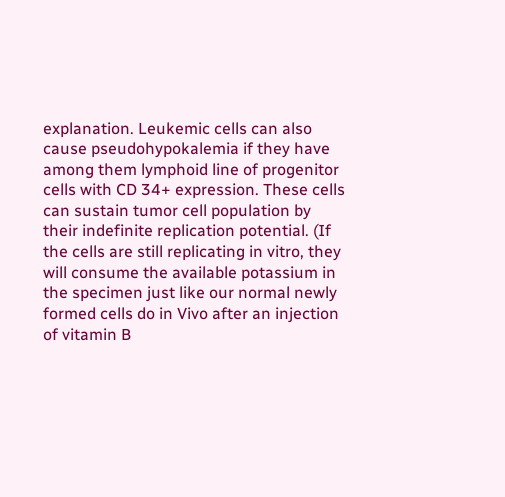explanation. Leukemic cells can also cause pseudohypokalemia if they have among them lymphoid line of progenitor cells with CD 34+ expression. These cells can sustain tumor cell population by their indefinite replication potential. (If the cells are still replicating in vitro, they will consume the available potassium in the specimen just like our normal newly formed cells do in Vivo after an injection of vitamin B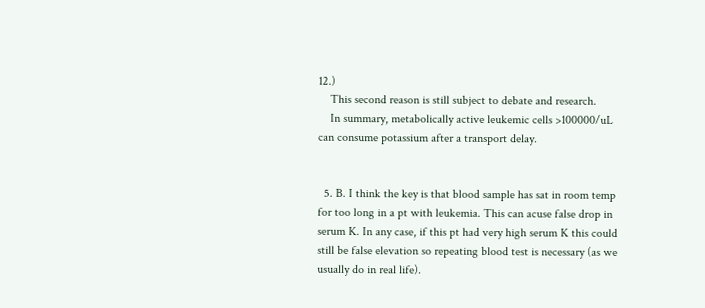12.)
    This second reason is still subject to debate and research.
    In summary, metabolically active leukemic cells >100000/uL can consume potassium after a transport delay.


  5. B. I think the key is that blood sample has sat in room temp for too long in a pt with leukemia. This can acuse false drop in serum K. In any case, if this pt had very high serum K this could still be false elevation so repeating blood test is necessary (as we usually do in real life).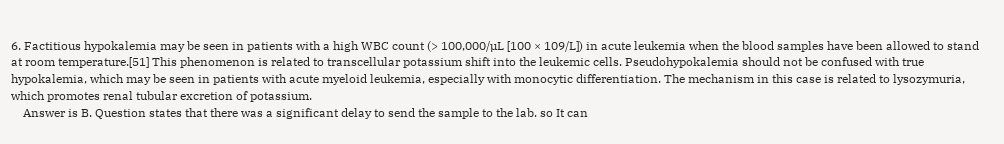6. Factitious hypokalemia may be seen in patients with a high WBC count (> 100,000/µL [100 × 109/L]) in acute leukemia when the blood samples have been allowed to stand at room temperature.[51] This phenomenon is related to transcellular potassium shift into the leukemic cells. Pseudohypokalemia should not be confused with true hypokalemia, which may be seen in patients with acute myeloid leukemia, especially with monocytic differentiation. The mechanism in this case is related to lysozymuria, which promotes renal tubular excretion of potassium.
    Answer is B. Question states that there was a significant delay to send the sample to the lab. so It can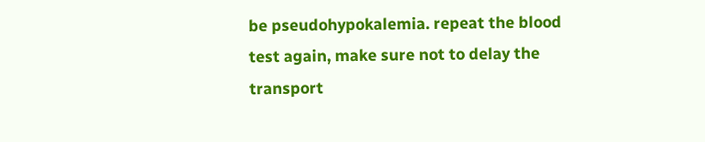be pseudohypokalemia. repeat the blood test again, make sure not to delay the transport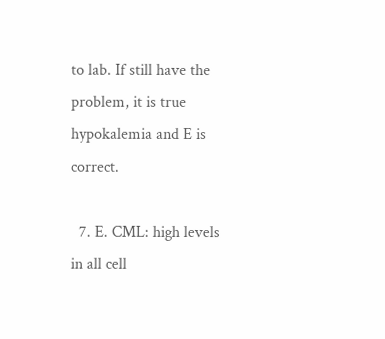to lab. If still have the problem, it is true hypokalemia and E is correct.

  7. E. CML: high levels in all cell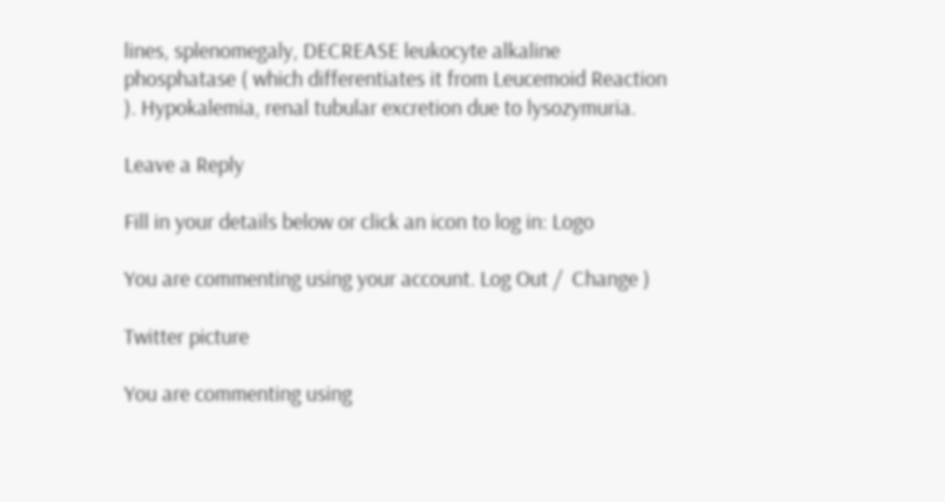lines, splenomegaly, DECREASE leukocyte alkaline phosphatase ( which differentiates it from Leucemoid Reaction ). Hypokalemia, renal tubular excretion due to lysozymuria.

Leave a Reply

Fill in your details below or click an icon to log in: Logo

You are commenting using your account. Log Out /  Change )

Twitter picture

You are commenting using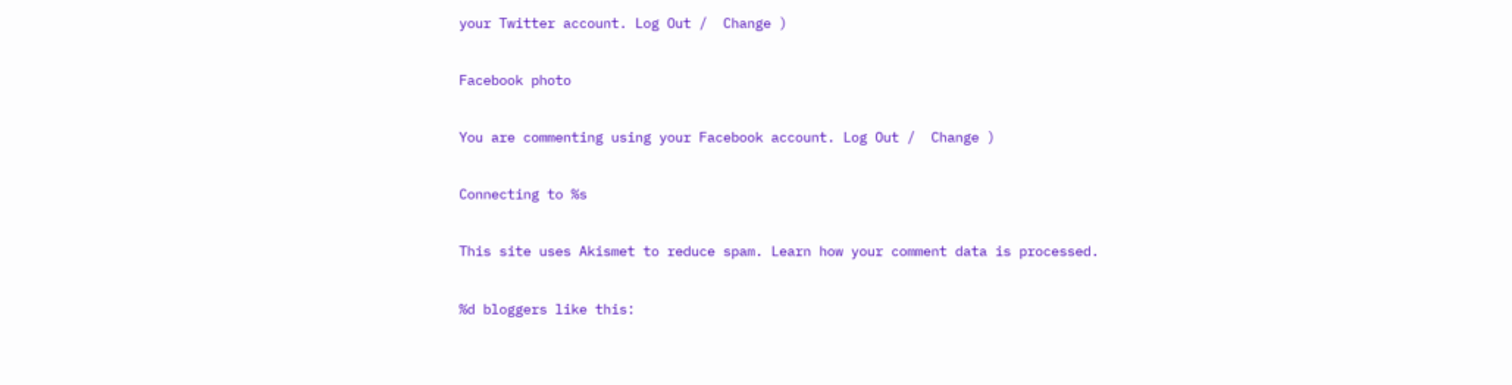your Twitter account. Log Out /  Change )

Facebook photo

You are commenting using your Facebook account. Log Out /  Change )

Connecting to %s

This site uses Akismet to reduce spam. Learn how your comment data is processed.

%d bloggers like this: